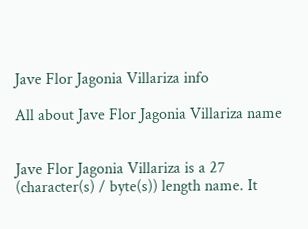Jave Flor Jagonia Villariza info

All about Jave Flor Jagonia Villariza name


Jave Flor Jagonia Villariza is a 27 (character(s) / byte(s)) length name. It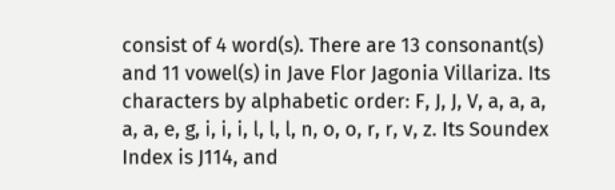consist of 4 word(s). There are 13 consonant(s) and 11 vowel(s) in Jave Flor Jagonia Villariza. Its characters by alphabetic order: F, J, J, V, a, a, a, a, a, e, g, i, i, i, l, l, l, n, o, o, r, r, v, z. Its Soundex Index is J114, and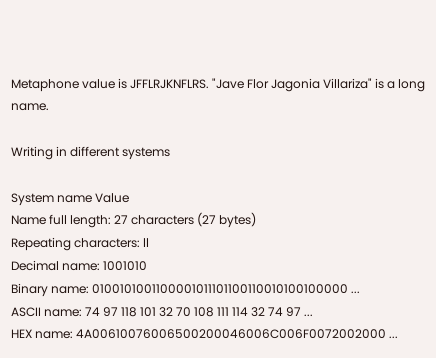Metaphone value is JFFLRJKNFLRS. "Jave Flor Jagonia Villariza" is a long name.

Writing in different systems

System name Value
Name full length: 27 characters (27 bytes)
Repeating characters: ll
Decimal name: 1001010
Binary name: 0100101001100001011101100110010100100000 ...
ASCII name: 74 97 118 101 32 70 108 111 114 32 74 97 ...
HEX name: 4A00610076006500200046006C006F0072002000 ...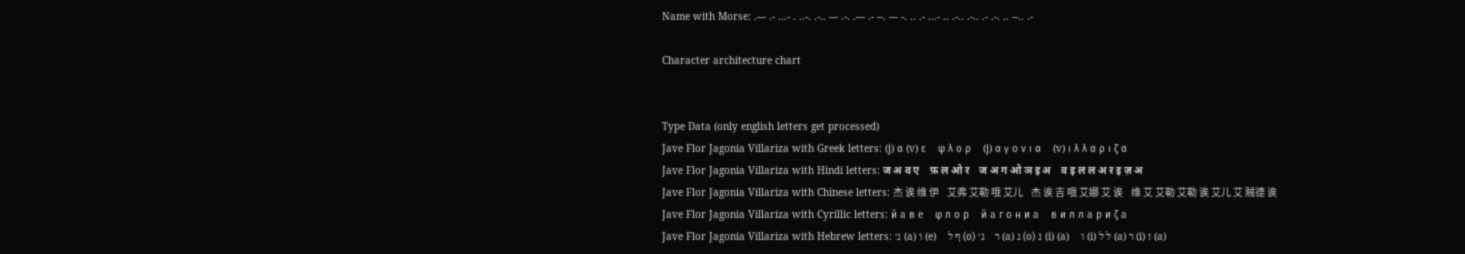Name with Morse: .--- .- ...- . ..-. .-.. --- .-. .--- .- --. --- -. .. .- ...- .. .-.. .-.. .- .-. .. --.. .-

Character architecture chart


Type Data (only english letters get processed)
Jave Flor Jagonia Villariza with Greek letters: (j) α (v) ε    φ λ ο ρ    (j) α γ ο ν ι α    (v) ι λ λ α ρ ι ζ α
Jave Flor Jagonia Villariza with Hindi letters: ज अ व ए    फ़ ल ओ र    ज अ ग ओ ञ इ अ    व इ ल ल अ र इ ज़ अ
Jave Flor Jagonia Villariza with Chinese letters: 杰 诶 维 伊    艾弗 艾勒 哦 艾儿    杰 诶 吉 哦 艾娜 艾 诶    维 艾 艾勒 艾勒 诶 艾儿 艾 贼德 诶
Jave Flor Jagonia Villariza with Cyrillic letters: й a в e    φ л о р    й a г о н и a    в и л л a р и ζ a
Jave Flor Jagonia Villariza with Hebrew letters: ג׳ (a) ו (e)    ף ל (ο) ר    ג׳ (a) ג (ο) נ (i) (a)    ו (i) ל ל (a) ר (i) ז (a)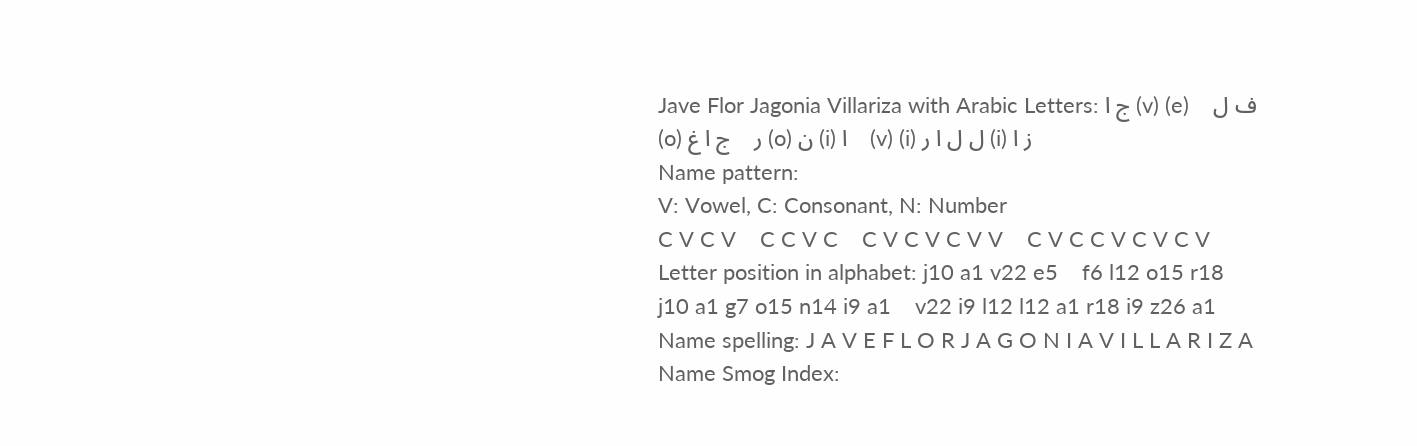Jave Flor Jagonia Villariza with Arabic Letters: ج ا (v) (e)    ف ل (o) ر    ج ا غ (o) ن (i) ا    (v) (i) ل ل ا ر (i) ز ا
Name pattern:
V: Vowel, C: Consonant, N: Number
C V C V    C C V C    C V C V C V V    C V C C V C V C V
Letter position in alphabet: j10 a1 v22 e5    f6 l12 o15 r18    j10 a1 g7 o15 n14 i9 a1    v22 i9 l12 l12 a1 r18 i9 z26 a1
Name spelling: J A V E F L O R J A G O N I A V I L L A R I Z A
Name Smog Index: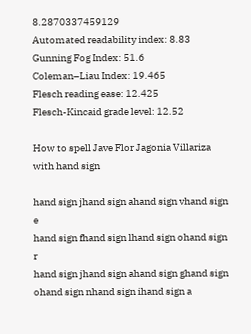8.2870337459129
Automated readability index: 8.83
Gunning Fog Index: 51.6
Coleman–Liau Index: 19.465
Flesch reading ease: 12.425
Flesch-Kincaid grade level: 12.52

How to spell Jave Flor Jagonia Villariza with hand sign

hand sign jhand sign ahand sign vhand sign e
hand sign fhand sign lhand sign ohand sign r
hand sign jhand sign ahand sign ghand sign ohand sign nhand sign ihand sign a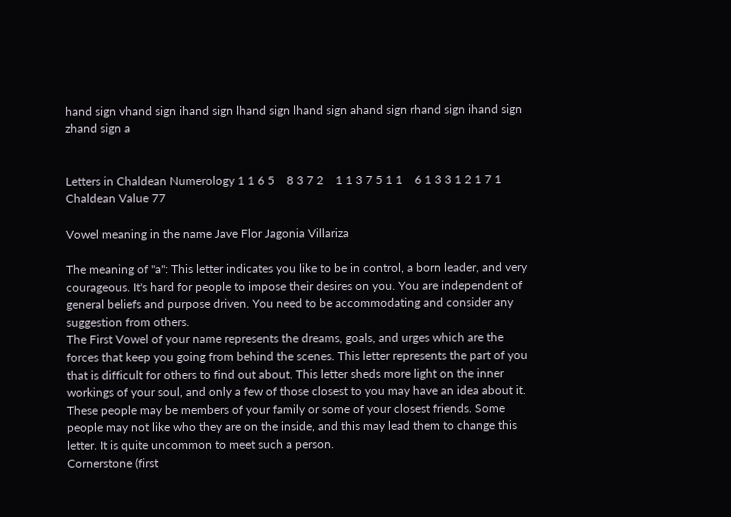hand sign vhand sign ihand sign lhand sign lhand sign ahand sign rhand sign ihand sign zhand sign a


Letters in Chaldean Numerology 1 1 6 5    8 3 7 2    1 1 3 7 5 1 1    6 1 3 3 1 2 1 7 1
Chaldean Value 77

Vowel meaning in the name Jave Flor Jagonia Villariza

The meaning of "a": This letter indicates you like to be in control, a born leader, and very courageous. It's hard for people to impose their desires on you. You are independent of general beliefs and purpose driven. You need to be accommodating and consider any suggestion from others.
The First Vowel of your name represents the dreams, goals, and urges which are the forces that keep you going from behind the scenes. This letter represents the part of you that is difficult for others to find out about. This letter sheds more light on the inner workings of your soul, and only a few of those closest to you may have an idea about it. These people may be members of your family or some of your closest friends. Some people may not like who they are on the inside, and this may lead them to change this letter. It is quite uncommon to meet such a person.
Cornerstone (first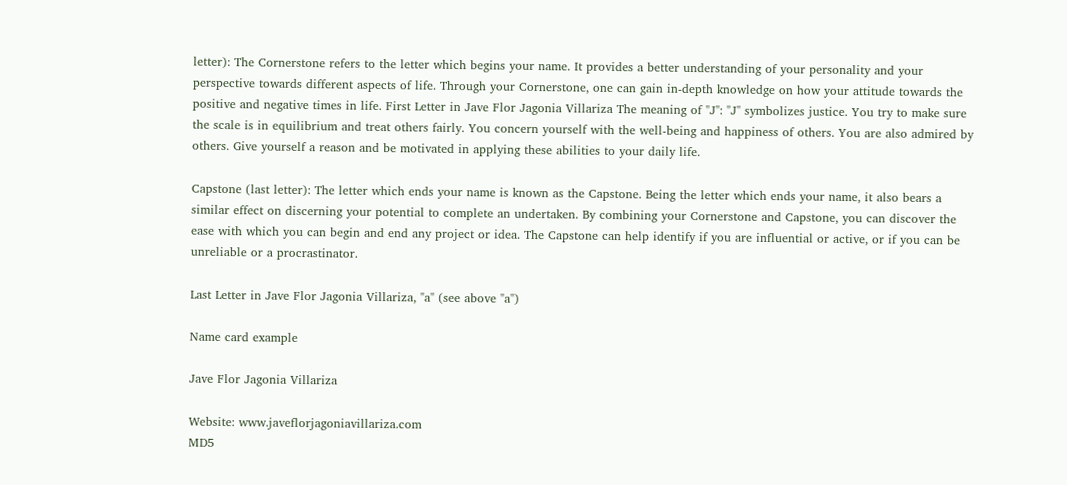letter): The Cornerstone refers to the letter which begins your name. It provides a better understanding of your personality and your perspective towards different aspects of life. Through your Cornerstone, one can gain in-depth knowledge on how your attitude towards the positive and negative times in life. First Letter in Jave Flor Jagonia Villariza The meaning of "J": "J" symbolizes justice. You try to make sure the scale is in equilibrium and treat others fairly. You concern yourself with the well-being and happiness of others. You are also admired by others. Give yourself a reason and be motivated in applying these abilities to your daily life.

Capstone (last letter): The letter which ends your name is known as the Capstone. Being the letter which ends your name, it also bears a similar effect on discerning your potential to complete an undertaken. By combining your Cornerstone and Capstone, you can discover the ease with which you can begin and end any project or idea. The Capstone can help identify if you are influential or active, or if you can be unreliable or a procrastinator.

Last Letter in Jave Flor Jagonia Villariza, "a" (see above "a")

Name card example

Jave Flor Jagonia Villariza

Website: www.javeflorjagoniavillariza.com
MD5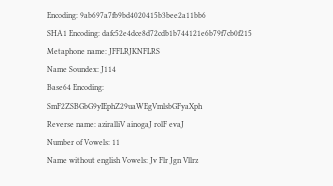Encoding: 9ab697a7fb9bd4020415b3bee2a11bb6
SHA1 Encoding: dafc52e4dce8d72cdb1b744121e6b79f7cb0f215
Metaphone name: JFFLRJKNFLRS
Name Soundex: J114
Base64 Encoding: SmF2ZSBGbG9yIEphZ29uaWEgVmlsbGFyaXph
Reverse name: aziralliV ainogaJ rolF evaJ
Number of Vowels: 11
Name without english Vowels: Jv Flr Jgn Vllrz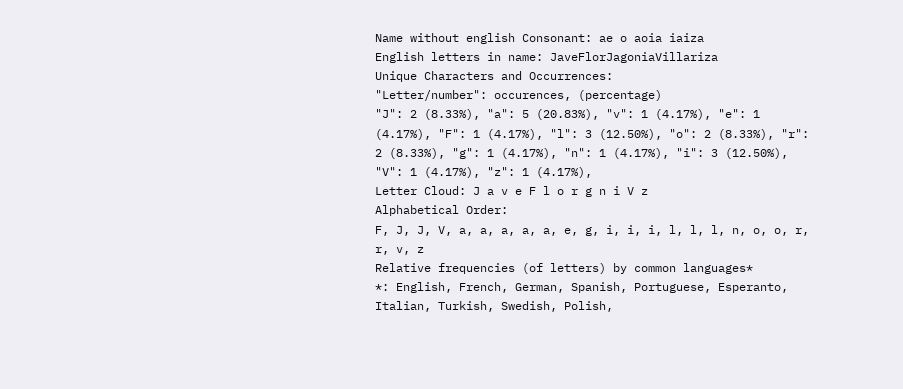Name without english Consonant: ae o aoia iaiza
English letters in name: JaveFlorJagoniaVillariza
Unique Characters and Occurrences:
"Letter/number": occurences, (percentage)
"J": 2 (8.33%), "a": 5 (20.83%), "v": 1 (4.17%), "e": 1 (4.17%), "F": 1 (4.17%), "l": 3 (12.50%), "o": 2 (8.33%), "r": 2 (8.33%), "g": 1 (4.17%), "n": 1 (4.17%), "i": 3 (12.50%), "V": 1 (4.17%), "z": 1 (4.17%),
Letter Cloud: J a v e F l o r g n i V z
Alphabetical Order:
F, J, J, V, a, a, a, a, a, e, g, i, i, i, l, l, l, n, o, o, r, r, v, z
Relative frequencies (of letters) by common languages*
*: English, French, German, Spanish, Portuguese, Esperanto, Italian, Turkish, Swedish, Polish,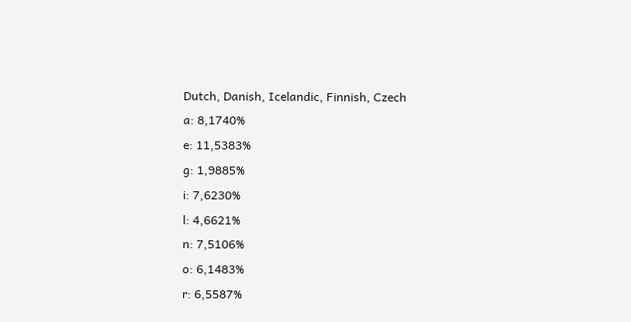Dutch, Danish, Icelandic, Finnish, Czech
a: 8,1740%
e: 11,5383%
g: 1,9885%
i: 7,6230%
l: 4,6621%
n: 7,5106%
o: 6,1483%
r: 6,5587%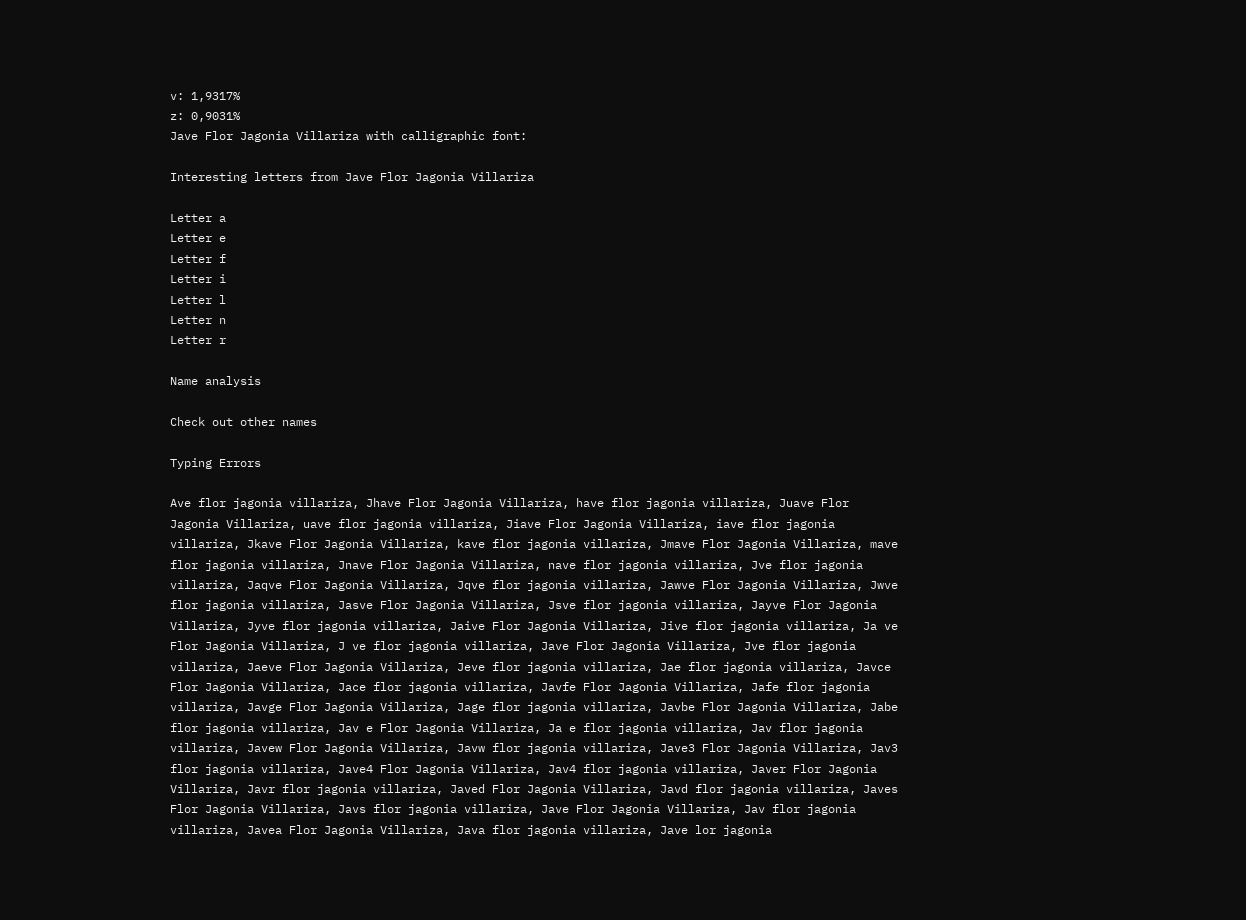v: 1,9317%
z: 0,9031%
Jave Flor Jagonia Villariza with calligraphic font:

Interesting letters from Jave Flor Jagonia Villariza

Letter a
Letter e
Letter f
Letter i
Letter l
Letter n
Letter r

Name analysis

Check out other names

Typing Errors

Ave flor jagonia villariza, Jhave Flor Jagonia Villariza, have flor jagonia villariza, Juave Flor Jagonia Villariza, uave flor jagonia villariza, Jiave Flor Jagonia Villariza, iave flor jagonia villariza, Jkave Flor Jagonia Villariza, kave flor jagonia villariza, Jmave Flor Jagonia Villariza, mave flor jagonia villariza, Jnave Flor Jagonia Villariza, nave flor jagonia villariza, Jve flor jagonia villariza, Jaqve Flor Jagonia Villariza, Jqve flor jagonia villariza, Jawve Flor Jagonia Villariza, Jwve flor jagonia villariza, Jasve Flor Jagonia Villariza, Jsve flor jagonia villariza, Jayve Flor Jagonia Villariza, Jyve flor jagonia villariza, Jaive Flor Jagonia Villariza, Jive flor jagonia villariza, Ja ve Flor Jagonia Villariza, J ve flor jagonia villariza, Jave Flor Jagonia Villariza, Jve flor jagonia villariza, Jaeve Flor Jagonia Villariza, Jeve flor jagonia villariza, Jae flor jagonia villariza, Javce Flor Jagonia Villariza, Jace flor jagonia villariza, Javfe Flor Jagonia Villariza, Jafe flor jagonia villariza, Javge Flor Jagonia Villariza, Jage flor jagonia villariza, Javbe Flor Jagonia Villariza, Jabe flor jagonia villariza, Jav e Flor Jagonia Villariza, Ja e flor jagonia villariza, Jav flor jagonia villariza, Javew Flor Jagonia Villariza, Javw flor jagonia villariza, Jave3 Flor Jagonia Villariza, Jav3 flor jagonia villariza, Jave4 Flor Jagonia Villariza, Jav4 flor jagonia villariza, Javer Flor Jagonia Villariza, Javr flor jagonia villariza, Javed Flor Jagonia Villariza, Javd flor jagonia villariza, Javes Flor Jagonia Villariza, Javs flor jagonia villariza, Jave Flor Jagonia Villariza, Jav flor jagonia villariza, Javea Flor Jagonia Villariza, Java flor jagonia villariza, Jave lor jagonia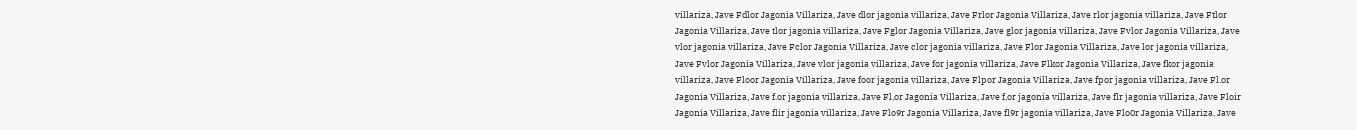villariza, Jave Fdlor Jagonia Villariza, Jave dlor jagonia villariza, Jave Frlor Jagonia Villariza, Jave rlor jagonia villariza, Jave Ftlor Jagonia Villariza, Jave tlor jagonia villariza, Jave Fglor Jagonia Villariza, Jave glor jagonia villariza, Jave Fvlor Jagonia Villariza, Jave vlor jagonia villariza, Jave Fclor Jagonia Villariza, Jave clor jagonia villariza, Jave Flor Jagonia Villariza, Jave lor jagonia villariza, Jave Fvlor Jagonia Villariza, Jave vlor jagonia villariza, Jave for jagonia villariza, Jave Flkor Jagonia Villariza, Jave fkor jagonia villariza, Jave Floor Jagonia Villariza, Jave foor jagonia villariza, Jave Flpor Jagonia Villariza, Jave fpor jagonia villariza, Jave Fl.or Jagonia Villariza, Jave f.or jagonia villariza, Jave Fl,or Jagonia Villariza, Jave f,or jagonia villariza, Jave flr jagonia villariza, Jave Floir Jagonia Villariza, Jave flir jagonia villariza, Jave Flo9r Jagonia Villariza, Jave fl9r jagonia villariza, Jave Flo0r Jagonia Villariza, Jave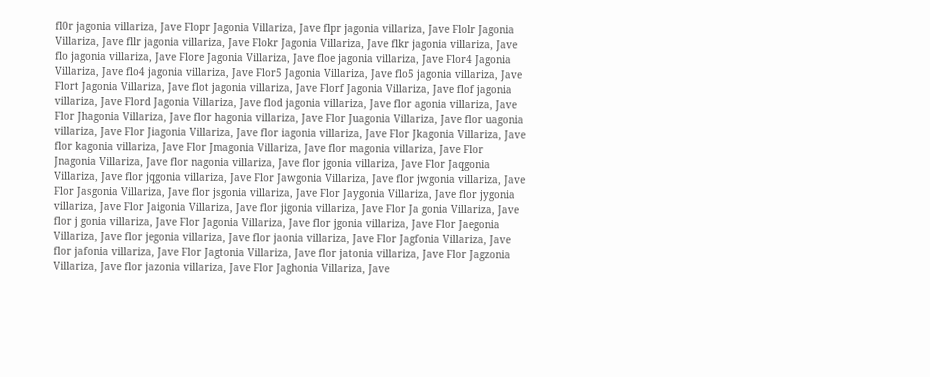fl0r jagonia villariza, Jave Flopr Jagonia Villariza, Jave flpr jagonia villariza, Jave Flolr Jagonia Villariza, Jave fllr jagonia villariza, Jave Flokr Jagonia Villariza, Jave flkr jagonia villariza, Jave flo jagonia villariza, Jave Flore Jagonia Villariza, Jave floe jagonia villariza, Jave Flor4 Jagonia Villariza, Jave flo4 jagonia villariza, Jave Flor5 Jagonia Villariza, Jave flo5 jagonia villariza, Jave Flort Jagonia Villariza, Jave flot jagonia villariza, Jave Florf Jagonia Villariza, Jave flof jagonia villariza, Jave Flord Jagonia Villariza, Jave flod jagonia villariza, Jave flor agonia villariza, Jave Flor Jhagonia Villariza, Jave flor hagonia villariza, Jave Flor Juagonia Villariza, Jave flor uagonia villariza, Jave Flor Jiagonia Villariza, Jave flor iagonia villariza, Jave Flor Jkagonia Villariza, Jave flor kagonia villariza, Jave Flor Jmagonia Villariza, Jave flor magonia villariza, Jave Flor Jnagonia Villariza, Jave flor nagonia villariza, Jave flor jgonia villariza, Jave Flor Jaqgonia Villariza, Jave flor jqgonia villariza, Jave Flor Jawgonia Villariza, Jave flor jwgonia villariza, Jave Flor Jasgonia Villariza, Jave flor jsgonia villariza, Jave Flor Jaygonia Villariza, Jave flor jygonia villariza, Jave Flor Jaigonia Villariza, Jave flor jigonia villariza, Jave Flor Ja gonia Villariza, Jave flor j gonia villariza, Jave Flor Jagonia Villariza, Jave flor jgonia villariza, Jave Flor Jaegonia Villariza, Jave flor jegonia villariza, Jave flor jaonia villariza, Jave Flor Jagfonia Villariza, Jave flor jafonia villariza, Jave Flor Jagtonia Villariza, Jave flor jatonia villariza, Jave Flor Jagzonia Villariza, Jave flor jazonia villariza, Jave Flor Jaghonia Villariza, Jave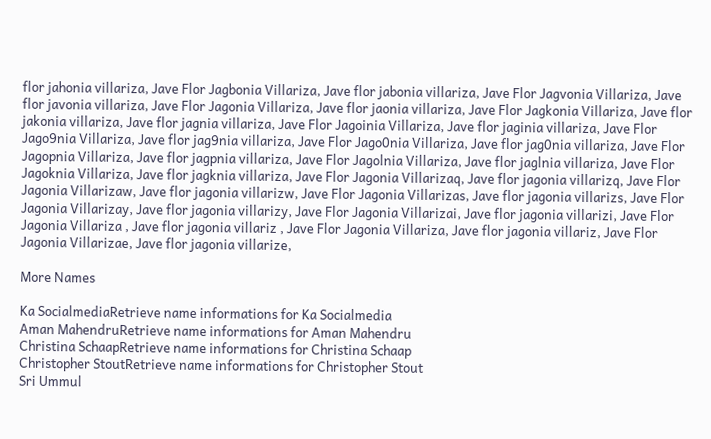flor jahonia villariza, Jave Flor Jagbonia Villariza, Jave flor jabonia villariza, Jave Flor Jagvonia Villariza, Jave flor javonia villariza, Jave Flor Jagonia Villariza, Jave flor jaonia villariza, Jave Flor Jagkonia Villariza, Jave flor jakonia villariza, Jave flor jagnia villariza, Jave Flor Jagoinia Villariza, Jave flor jaginia villariza, Jave Flor Jago9nia Villariza, Jave flor jag9nia villariza, Jave Flor Jago0nia Villariza, Jave flor jag0nia villariza, Jave Flor Jagopnia Villariza, Jave flor jagpnia villariza, Jave Flor Jagolnia Villariza, Jave flor jaglnia villariza, Jave Flor Jagoknia Villariza, Jave flor jagknia villariza, Jave Flor Jagonia Villarizaq, Jave flor jagonia villarizq, Jave Flor Jagonia Villarizaw, Jave flor jagonia villarizw, Jave Flor Jagonia Villarizas, Jave flor jagonia villarizs, Jave Flor Jagonia Villarizay, Jave flor jagonia villarizy, Jave Flor Jagonia Villarizai, Jave flor jagonia villarizi, Jave Flor Jagonia Villariza , Jave flor jagonia villariz , Jave Flor Jagonia Villariza, Jave flor jagonia villariz, Jave Flor Jagonia Villarizae, Jave flor jagonia villarize,

More Names

Ka SocialmediaRetrieve name informations for Ka Socialmedia
Aman MahendruRetrieve name informations for Aman Mahendru
Christina SchaapRetrieve name informations for Christina Schaap
Christopher StoutRetrieve name informations for Christopher Stout
Sri Ummul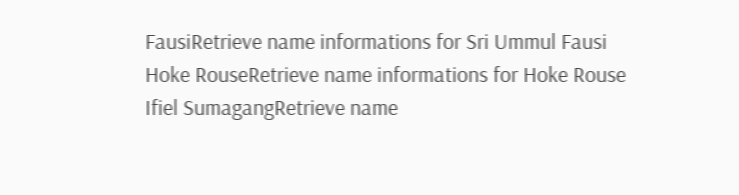FausiRetrieve name informations for Sri Ummul Fausi
Hoke RouseRetrieve name informations for Hoke Rouse
Ifiel SumagangRetrieve name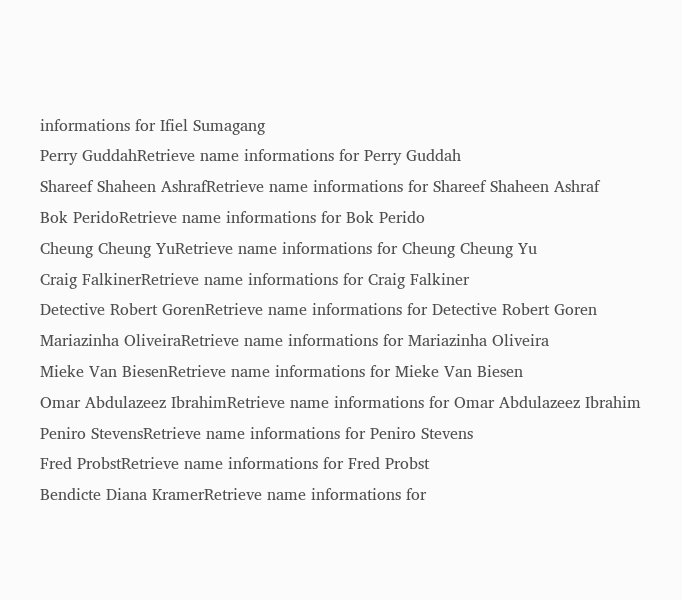informations for Ifiel Sumagang
Perry GuddahRetrieve name informations for Perry Guddah
Shareef Shaheen AshrafRetrieve name informations for Shareef Shaheen Ashraf
Bok PeridoRetrieve name informations for Bok Perido
Cheung Cheung YuRetrieve name informations for Cheung Cheung Yu
Craig FalkinerRetrieve name informations for Craig Falkiner
Detective Robert GorenRetrieve name informations for Detective Robert Goren
Mariazinha OliveiraRetrieve name informations for Mariazinha Oliveira
Mieke Van BiesenRetrieve name informations for Mieke Van Biesen
Omar Abdulazeez IbrahimRetrieve name informations for Omar Abdulazeez Ibrahim
Peniro StevensRetrieve name informations for Peniro Stevens
Fred ProbstRetrieve name informations for Fred Probst
Bendicte Diana KramerRetrieve name informations for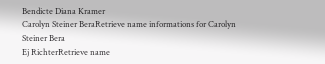Bendicte Diana Kramer
Carolyn Steiner BeraRetrieve name informations for Carolyn Steiner Bera
Ej RichterRetrieve name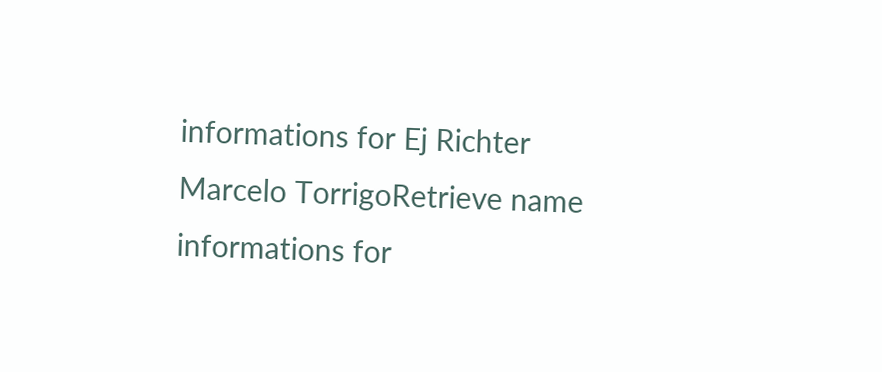informations for Ej Richter
Marcelo TorrigoRetrieve name informations for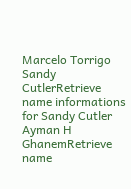Marcelo Torrigo
Sandy CutlerRetrieve name informations for Sandy Cutler
Ayman H GhanemRetrieve name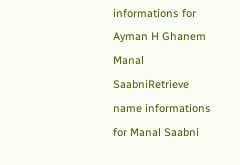informations for Ayman H Ghanem
Manal SaabniRetrieve name informations for Manal Saabni